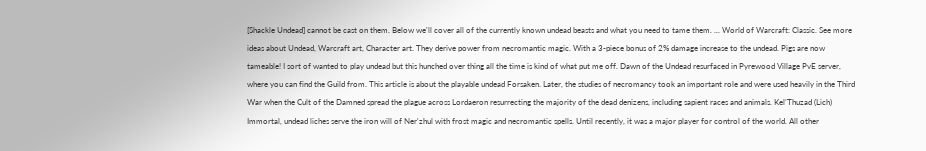[Shackle Undead] cannot be cast on them. Below we'll cover all of the currently known undead beasts and what you need to tame them. ... World of Warcraft: Classic. See more ideas about Undead, Warcraft art, Character art. They derive power from necromantic magic. With a 3-piece bonus of 2% damage increase to the undead. Pigs are now tameable! I sort of wanted to play undead but this hunched over thing all the time is kind of what put me off. Dawn of the Undead resurfaced in Pyrewood Village PvE server, where you can find the Guild from. This article is about the playable undead Forsaken. Later, the studies of necromancy took an important role and were used heavily in the Third War when the Cult of the Damned spread the plague across Lordaeron resurrecting the majority of the dead denizens, including sapient races and animals. Kel’Thuzad (Lich) Immortal, undead liches serve the iron will of Ner'zhul with frost magic and necromantic spells. Until recently, it was a major player for control of the world. All other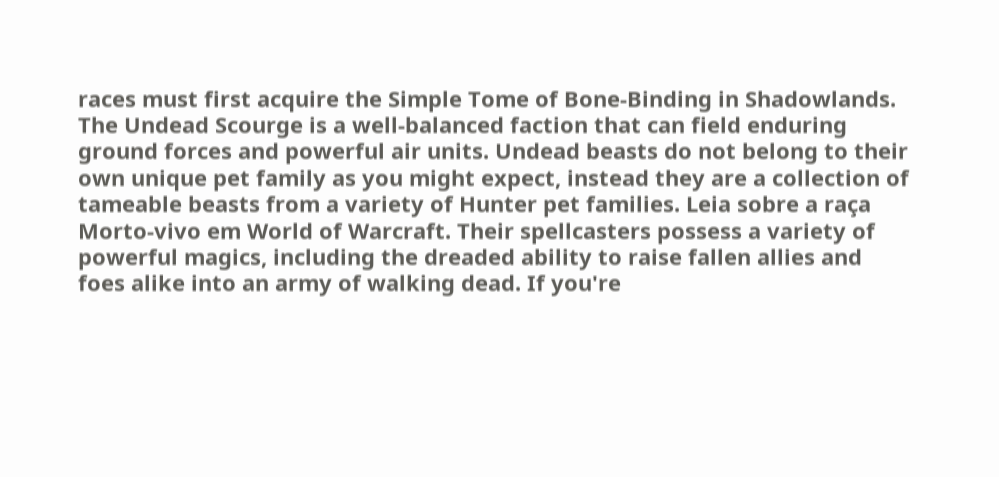races must first acquire the Simple Tome of Bone-Binding in Shadowlands. The Undead Scourge is a well-balanced faction that can field enduring ground forces and powerful air units. Undead beasts do not belong to their own unique pet family as you might expect, instead they are a collection of tameable beasts from a variety of Hunter pet families. Leia sobre a raça Morto-vivo em World of Warcraft. Their spellcasters possess a variety of powerful magics, including the dreaded ability to raise fallen allies and foes alike into an army of walking dead. If you're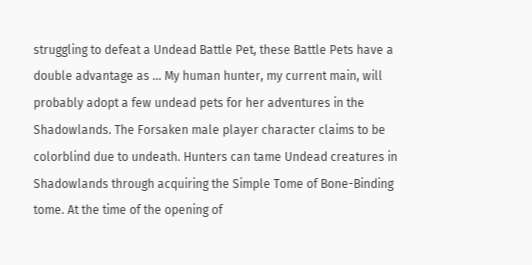struggling to defeat a Undead Battle Pet, these Battle Pets have a double advantage as … My human hunter, my current main, will probably adopt a few undead pets for her adventures in the Shadowlands. The Forsaken male player character claims to be colorblind due to undeath. Hunters can tame Undead creatures in Shadowlands through acquiring the Simple Tome of Bone-Binding tome. At the time of the opening of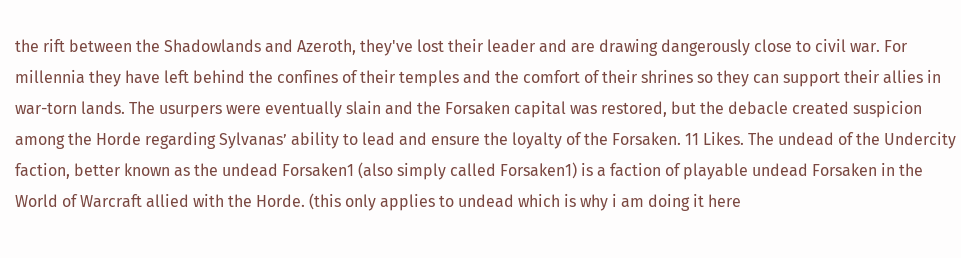the rift between the Shadowlands and Azeroth, they've lost their leader and are drawing dangerously close to civil war. For millennia they have left behind the confines of their temples and the comfort of their shrines so they can support their allies in war-torn lands. The usurpers were eventually slain and the Forsaken capital was restored, but the debacle created suspicion among the Horde regarding Sylvanas’ ability to lead and ensure the loyalty of the Forsaken. 11 Likes. The undead of the Undercity faction, better known as the undead Forsaken1 (also simply called Forsaken1) is a faction of playable undead Forsaken in the World of Warcraft allied with the Horde. (this only applies to undead which is why i am doing it here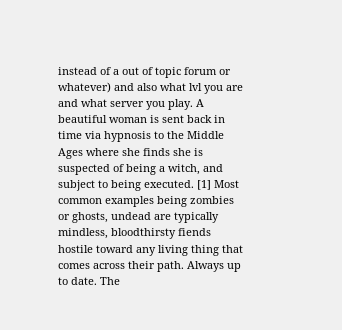instead of a out of topic forum or whatever) and also what lvl you are and what server you play. A beautiful woman is sent back in time via hypnosis to the Middle Ages where she finds she is suspected of being a witch, and subject to being executed. [1] Most common examples being zombies or ghosts, undead are typically mindless, bloodthirsty fiends hostile toward any living thing that comes across their path. Always up to date. The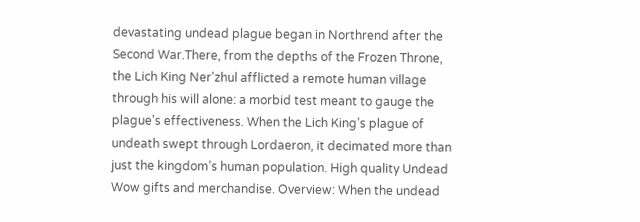devastating undead plague began in Northrend after the Second War.There, from the depths of the Frozen Throne, the Lich King Ner'zhul afflicted a remote human village through his will alone: a morbid test meant to gauge the plague's effectiveness. When the Lich King’s plague of undeath swept through Lordaeron, it decimated more than just the kingdom’s human population. High quality Undead Wow gifts and merchandise. Overview: When the undead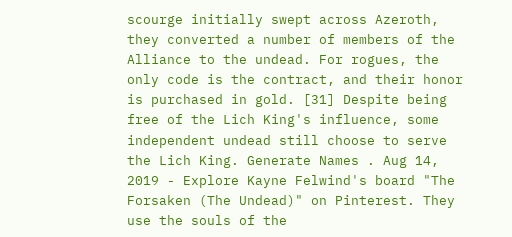scourge initially swept across Azeroth, they converted a number of members of the Alliance to the undead. For rogues, the only code is the contract, and their honor is purchased in gold. [31] Despite being free of the Lich King's influence, some independent undead still choose to serve the Lich King. Generate Names . Aug 14, 2019 - Explore Kayne Felwind's board "The Forsaken (The Undead)" on Pinterest. They use the souls of the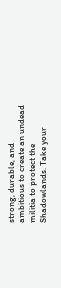strong, durable, and ambitious to create an undead militia to protect the Shadowlands. Take your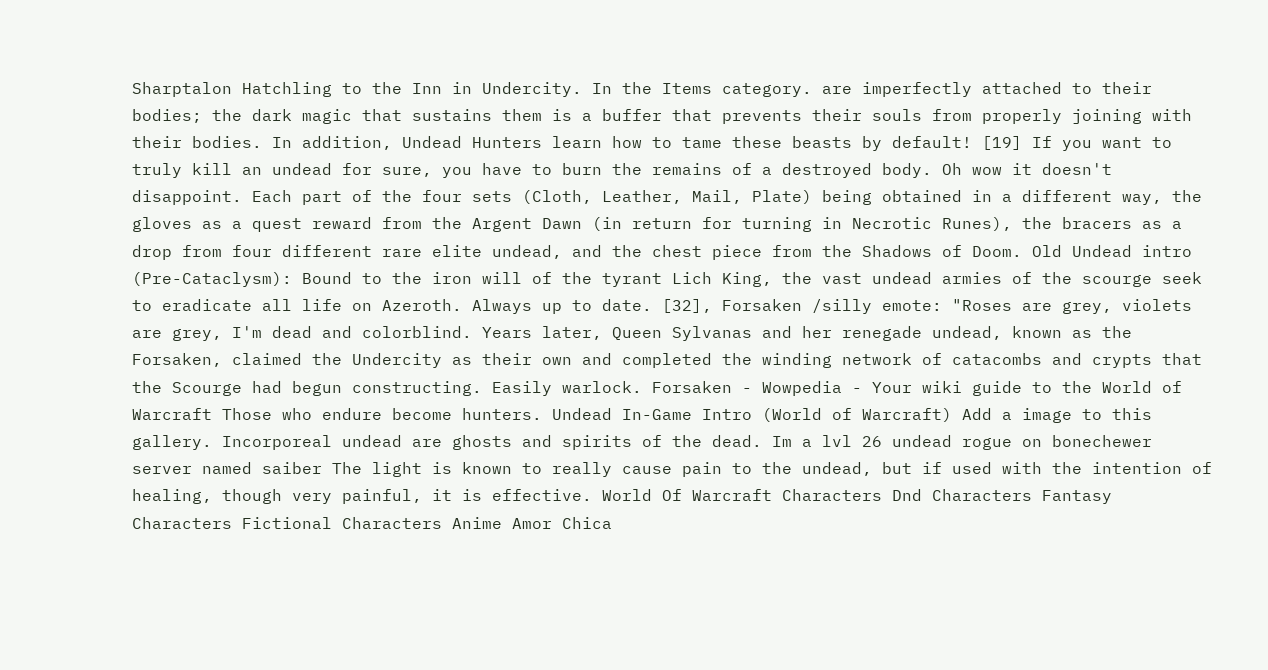Sharptalon Hatchling to the Inn in Undercity. In the Items category. are imperfectly attached to their bodies; the dark magic that sustains them is a buffer that prevents their souls from properly joining with their bodies. In addition, Undead Hunters learn how to tame these beasts by default! [19] If you want to truly kill an undead for sure, you have to burn the remains of a destroyed body. Oh wow it doesn't disappoint. Each part of the four sets (Cloth, Leather, Mail, Plate) being obtained in a different way, the gloves as a quest reward from the Argent Dawn (in return for turning in Necrotic Runes), the bracers as a drop from four different rare elite undead, and the chest piece from the Shadows of Doom. Old Undead intro (Pre-Cataclysm): Bound to the iron will of the tyrant Lich King, the vast undead armies of the scourge seek to eradicate all life on Azeroth. Always up to date. [32], Forsaken /silly emote: "Roses are grey, violets are grey, I'm dead and colorblind. Years later, Queen Sylvanas and her renegade undead, known as the Forsaken, claimed the Undercity as their own and completed the winding network of catacombs and crypts that the Scourge had begun constructing. Easily warlock. Forsaken - Wowpedia - Your wiki guide to the World of Warcraft Those who endure become hunters. Undead In-Game Intro (World of Warcraft) Add a image to this gallery. Incorporeal undead are ghosts and spirits of the dead. Im a lvl 26 undead rogue on bonechewer server named saiber The light is known to really cause pain to the undead, but if used with the intention of healing, though very painful, it is effective. World Of Warcraft Characters Dnd Characters Fantasy Characters Fictional Characters Anime Amor Chica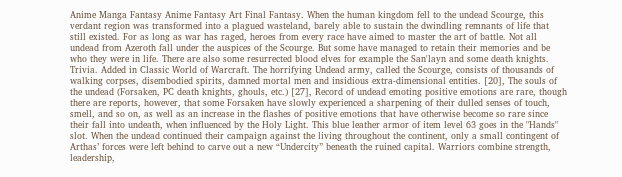Anime Manga Fantasy Anime Fantasy Art Final Fantasy. When the human kingdom fell to the undead Scourge, this verdant region was transformed into a plagued wasteland, barely able to sustain the dwindling remnants of life that still existed. For as long as war has raged, heroes from every race have aimed to master the art of battle. Not all undead from Azeroth fall under the auspices of the Scourge. But some have managed to retain their memories and be who they were in life. There are also some resurrected blood elves for example the San'layn and some death knights. Trivia. Added in Classic World of Warcraft. The horrifying Undead army, called the Scourge, consists of thousands of walking corpses, disembodied spirits, damned mortal men and insidious extra-dimensional entities. [20], The souls of the undead (Forsaken, PC death knights, ghouls, etc.) [27], Record of undead emoting positive emotions are rare, though there are reports, however, that some Forsaken have slowly experienced a sharpening of their dulled senses of touch, smell, and so on, as well as an increase in the flashes of positive emotions that have otherwise become so rare since their fall into undeath, when influenced by the Holy Light. This blue leather armor of item level 63 goes in the "Hands" slot. When the undead continued their campaign against the living throughout the continent, only a small contingent of Arthas’ forces were left behind to carve out a new “Undercity” beneath the ruined capital. Warriors combine strength, leadership,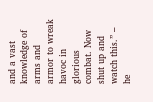and a vast knowledge of arms and armor to wreak havoc in glorious combat. Now shut up and watch this.” – he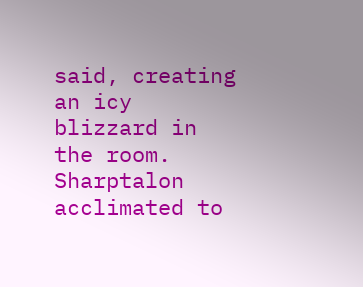said, creating an icy blizzard in the room. Sharptalon acclimated to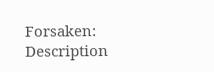Forsaken: Description